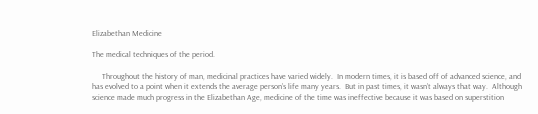Elizabethan Medicine

The medical techniques of the period.

     Throughout the history of man, medicinal practices have varied widely.  In modern times, it is based off of advanced science, and has evolved to a point when it extends the average person’s life many years.  But in past times, it wasn’t always that way.  Although science made much progress in the Elizabethan Age, medicine of the time was ineffective because it was based on superstition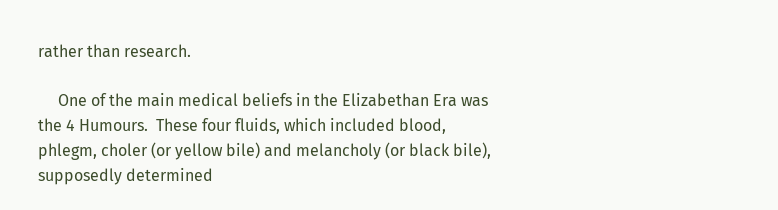rather than research.

     One of the main medical beliefs in the Elizabethan Era was the 4 Humours.  These four fluids, which included blood, phlegm, choler (or yellow bile) and melancholy (or black bile), supposedly determined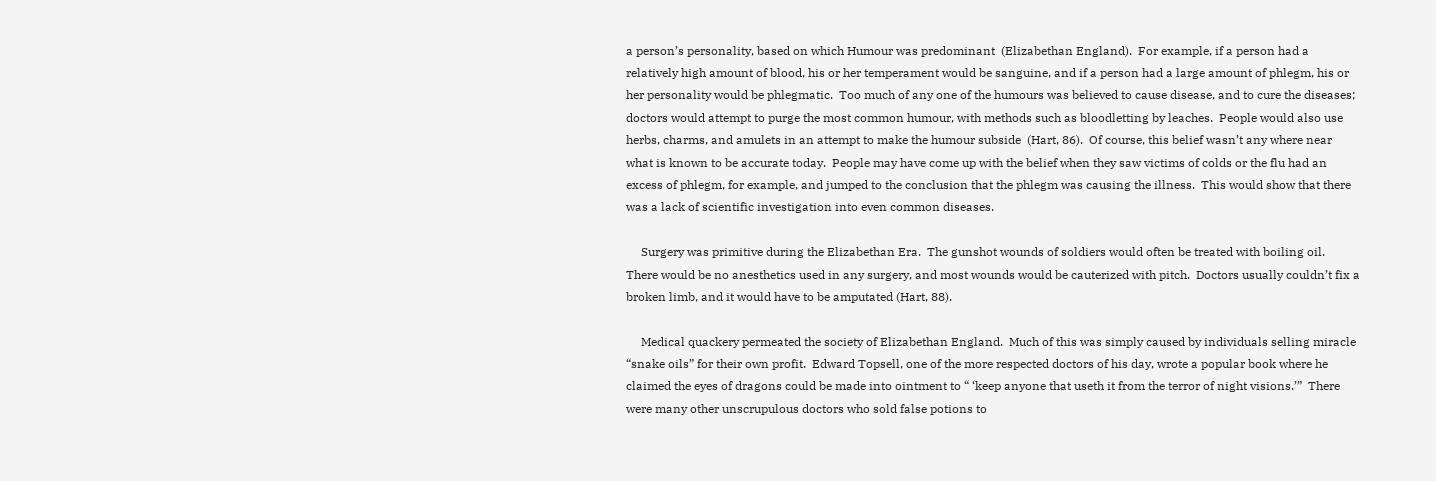a person’s personality, based on which Humour was predominant  (Elizabethan England).  For example, if a person had a relatively high amount of blood, his or her temperament would be sanguine, and if a person had a large amount of phlegm, his or her personality would be phlegmatic.  Too much of any one of the humours was believed to cause disease, and to cure the diseases; doctors would attempt to purge the most common humour, with methods such as bloodletting by leaches.  People would also use herbs, charms, and amulets in an attempt to make the humour subside  (Hart, 86).  Of course, this belief wasn’t any where near what is known to be accurate today.  People may have come up with the belief when they saw victims of colds or the flu had an excess of phlegm, for example, and jumped to the conclusion that the phlegm was causing the illness.  This would show that there was a lack of scientific investigation into even common diseases.

     Surgery was primitive during the Elizabethan Era.  The gunshot wounds of soldiers would often be treated with boiling oil.  There would be no anesthetics used in any surgery, and most wounds would be cauterized with pitch.  Doctors usually couldn’t fix a broken limb, and it would have to be amputated (Hart, 88).

     Medical quackery permeated the society of Elizabethan England.  Much of this was simply caused by individuals selling miracle “snake oils” for their own profit.  Edward Topsell, one of the more respected doctors of his day, wrote a popular book where he claimed the eyes of dragons could be made into ointment to “ ‘keep anyone that useth it from the terror of night visions.’”  There were many other unscrupulous doctors who sold false potions to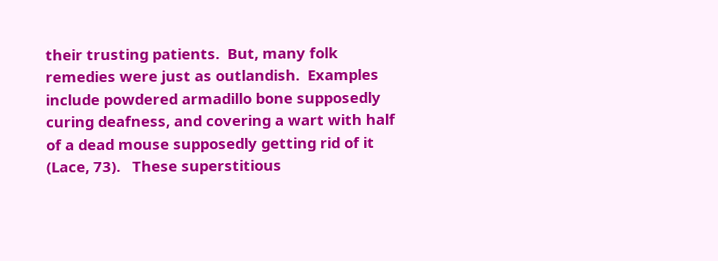their trusting patients.  But, many folk remedies were just as outlandish.  Examples include powdered armadillo bone supposedly curing deafness, and covering a wart with half of a dead mouse supposedly getting rid of it (Lace, 73).   These superstitious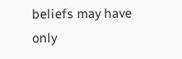beliefs may have only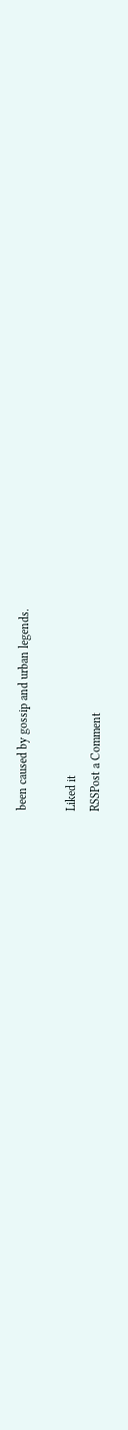been caused by gossip and urban legends.

Liked it
RSSPost a Comment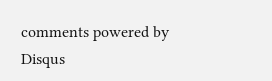comments powered by Disqus